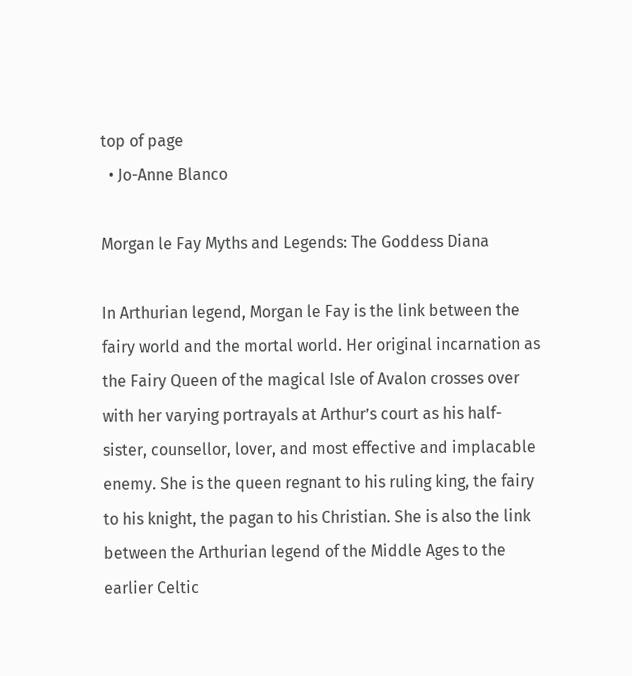top of page
  • Jo-Anne Blanco

Morgan le Fay Myths and Legends: The Goddess Diana

In Arthurian legend, Morgan le Fay is the link between the fairy world and the mortal world. Her original incarnation as the Fairy Queen of the magical Isle of Avalon crosses over with her varying portrayals at Arthur’s court as his half-sister, counsellor, lover, and most effective and implacable enemy. She is the queen regnant to his ruling king, the fairy to his knight, the pagan to his Christian. She is also the link between the Arthurian legend of the Middle Ages to the earlier Celtic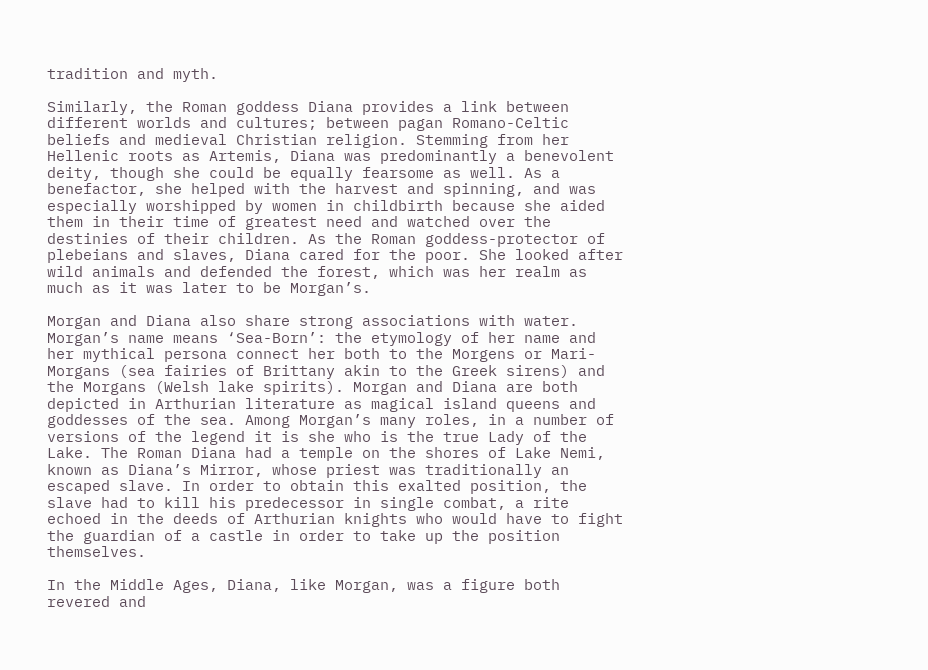tradition and myth.

Similarly, the Roman goddess Diana provides a link between different worlds and cultures; between pagan Romano-Celtic beliefs and medieval Christian religion. Stemming from her Hellenic roots as Artemis, Diana was predominantly a benevolent deity, though she could be equally fearsome as well. As a benefactor, she helped with the harvest and spinning, and was especially worshipped by women in childbirth because she aided them in their time of greatest need and watched over the destinies of their children. As the Roman goddess-protector of plebeians and slaves, Diana cared for the poor. She looked after wild animals and defended the forest, which was her realm as much as it was later to be Morgan’s.

Morgan and Diana also share strong associations with water. Morgan’s name means ‘Sea-Born’: the etymology of her name and her mythical persona connect her both to the Morgens or Mari-Morgans (sea fairies of Brittany akin to the Greek sirens) and the Morgans (Welsh lake spirits). Morgan and Diana are both depicted in Arthurian literature as magical island queens and goddesses of the sea. Among Morgan’s many roles, in a number of versions of the legend it is she who is the true Lady of the Lake. The Roman Diana had a temple on the shores of Lake Nemi, known as Diana’s Mirror, whose priest was traditionally an escaped slave. In order to obtain this exalted position, the slave had to kill his predecessor in single combat, a rite echoed in the deeds of Arthurian knights who would have to fight the guardian of a castle in order to take up the position themselves.

In the Middle Ages, Diana, like Morgan, was a figure both revered and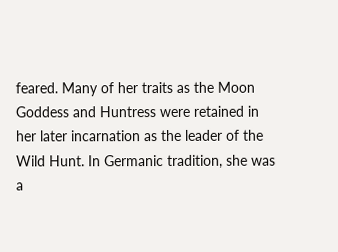feared. Many of her traits as the Moon Goddess and Huntress were retained in her later incarnation as the leader of the Wild Hunt. In Germanic tradition, she was a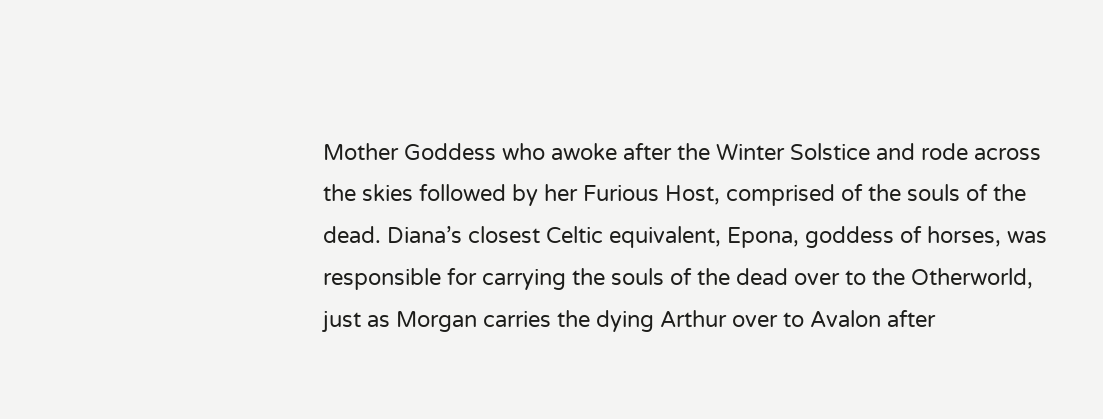Mother Goddess who awoke after the Winter Solstice and rode across the skies followed by her Furious Host, comprised of the souls of the dead. Diana’s closest Celtic equivalent, Epona, goddess of horses, was responsible for carrying the souls of the dead over to the Otherworld, just as Morgan carries the dying Arthur over to Avalon after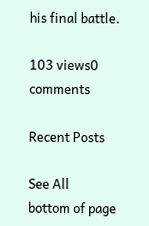his final battle.

103 views0 comments

Recent Posts

See All
bottom of page